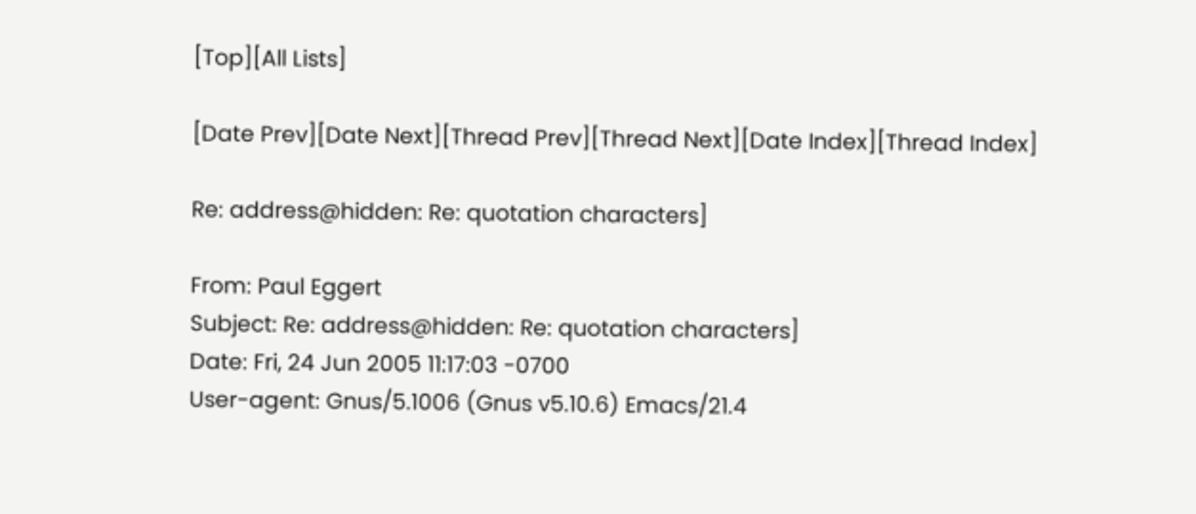[Top][All Lists]

[Date Prev][Date Next][Thread Prev][Thread Next][Date Index][Thread Index]

Re: address@hidden: Re: quotation characters]

From: Paul Eggert
Subject: Re: address@hidden: Re: quotation characters]
Date: Fri, 24 Jun 2005 11:17:03 -0700
User-agent: Gnus/5.1006 (Gnus v5.10.6) Emacs/21.4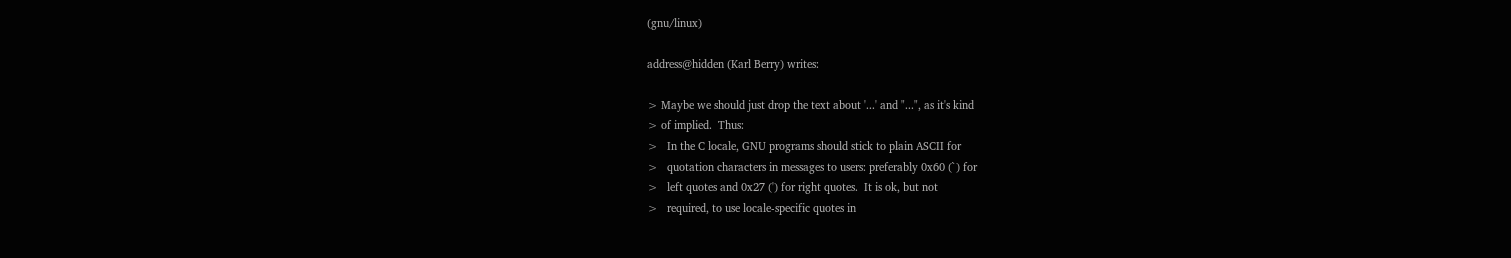(gnu/linux)

address@hidden (Karl Berry) writes:

> Maybe we should just drop the text about '...' and "...", as it's kind
> of implied.  Thus:
>   In the C locale, GNU programs should stick to plain ASCII for
>   quotation characters in messages to users: preferably 0x60 (`) for
>   left quotes and 0x27 (') for right quotes.  It is ok, but not
>   required, to use locale-specific quotes in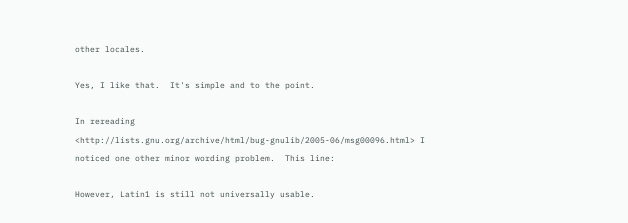other locales.

Yes, I like that.  It's simple and to the point.

In rereading
<http://lists.gnu.org/archive/html/bug-gnulib/2005-06/msg00096.html> I
noticed one other minor wording problem.  This line:

However, Latin1 is still not universally usable.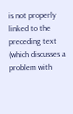is not properly linked to the preceding text (which discusses a
problem with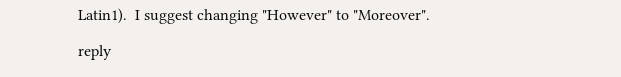Latin1).  I suggest changing "However" to "Moreover".

reply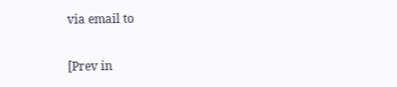via email to

[Prev in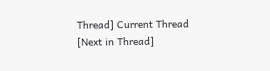Thread] Current Thread [Next in Thread]